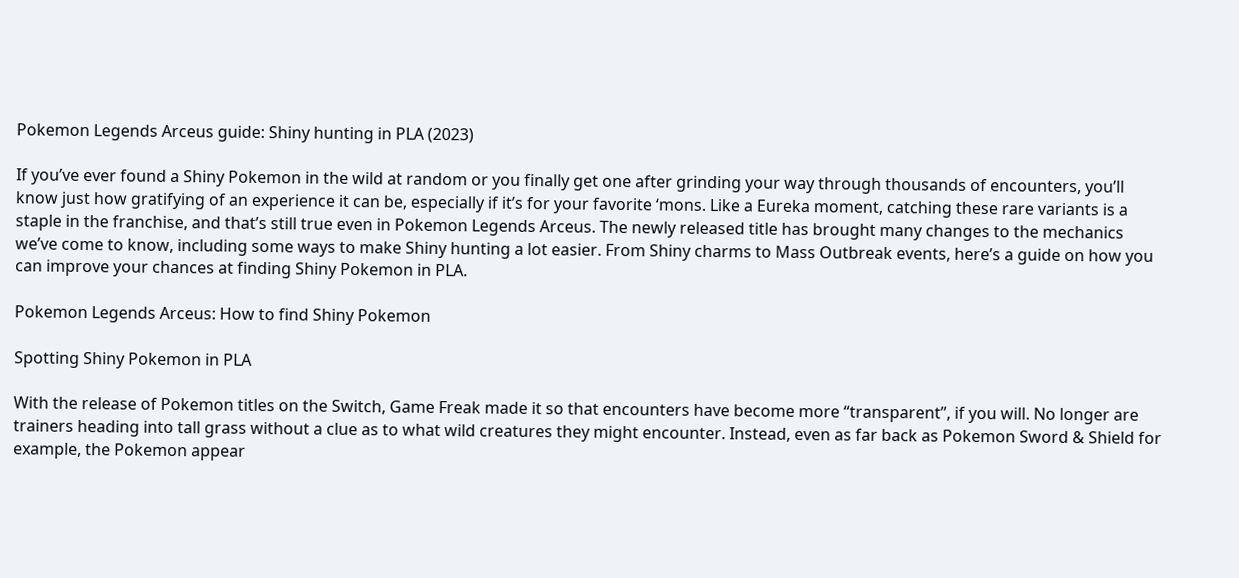Pokemon Legends Arceus guide: Shiny hunting in PLA (2023)

If you’ve ever found a Shiny Pokemon in the wild at random or you finally get one after grinding your way through thousands of encounters, you’ll know just how gratifying of an experience it can be, especially if it’s for your favorite ‘mons. Like a Eureka moment, catching these rare variants is a staple in the franchise, and that’s still true even in Pokemon Legends Arceus. The newly released title has brought many changes to the mechanics we’ve come to know, including some ways to make Shiny hunting a lot easier. From Shiny charms to Mass Outbreak events, here’s a guide on how you can improve your chances at finding Shiny Pokemon in PLA.

Pokemon Legends Arceus: How to find Shiny Pokemon

Spotting Shiny Pokemon in PLA

With the release of Pokemon titles on the Switch, Game Freak made it so that encounters have become more “transparent”, if you will. No longer are trainers heading into tall grass without a clue as to what wild creatures they might encounter. Instead, even as far back as Pokemon Sword & Shield for example, the Pokemon appear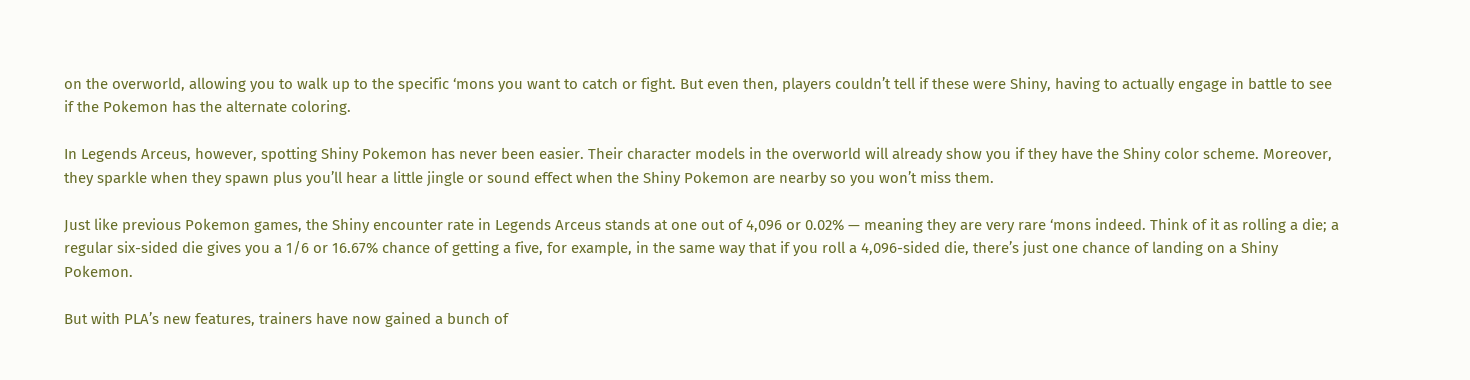on the overworld, allowing you to walk up to the specific ‘mons you want to catch or fight. But even then, players couldn’t tell if these were Shiny, having to actually engage in battle to see if the Pokemon has the alternate coloring.

In Legends Arceus, however, spotting Shiny Pokemon has never been easier. Their character models in the overworld will already show you if they have the Shiny color scheme. Moreover, they sparkle when they spawn plus you’ll hear a little jingle or sound effect when the Shiny Pokemon are nearby so you won’t miss them.

Just like previous Pokemon games, the Shiny encounter rate in Legends Arceus stands at one out of 4,096 or 0.02% — meaning they are very rare ‘mons indeed. Think of it as rolling a die; a regular six-sided die gives you a 1/6 or 16.67% chance of getting a five, for example, in the same way that if you roll a 4,096-sided die, there’s just one chance of landing on a Shiny Pokemon.

But with PLA’s new features, trainers have now gained a bunch of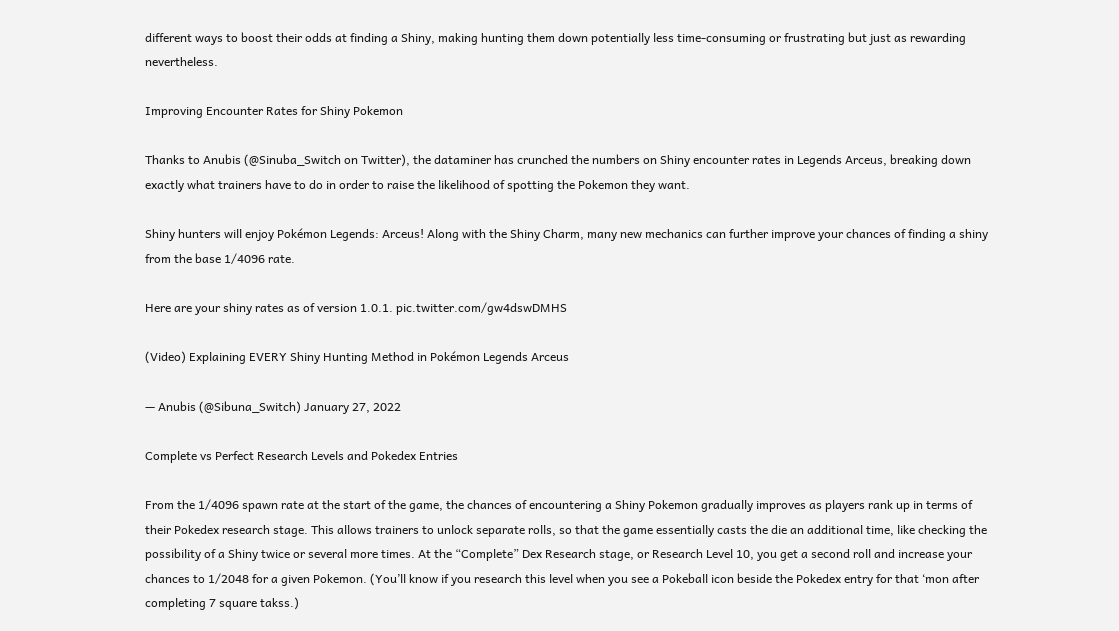different ways to boost their odds at finding a Shiny, making hunting them down potentially less time-consuming or frustrating but just as rewarding nevertheless.

Improving Encounter Rates for Shiny Pokemon

Thanks to Anubis (@Sinuba_Switch on Twitter), the dataminer has crunched the numbers on Shiny encounter rates in Legends Arceus, breaking down exactly what trainers have to do in order to raise the likelihood of spotting the Pokemon they want.

Shiny hunters will enjoy Pokémon Legends: Arceus! Along with the Shiny Charm, many new mechanics can further improve your chances of finding a shiny from the base 1/4096 rate.

Here are your shiny rates as of version 1.0.1. pic.twitter.com/gw4dswDMHS

(Video) Explaining EVERY Shiny Hunting Method in Pokémon Legends Arceus

— Anubis (@Sibuna_Switch) January 27, 2022

Complete vs Perfect Research Levels and Pokedex Entries

From the 1/4096 spawn rate at the start of the game, the chances of encountering a Shiny Pokemon gradually improves as players rank up in terms of their Pokedex research stage. This allows trainers to unlock separate rolls, so that the game essentially casts the die an additional time, like checking the possibility of a Shiny twice or several more times. At the “Complete” Dex Research stage, or Research Level 10, you get a second roll and increase your chances to 1/2048 for a given Pokemon. (You’ll know if you research this level when you see a Pokeball icon beside the Pokedex entry for that ‘mon after completing 7 square takss.)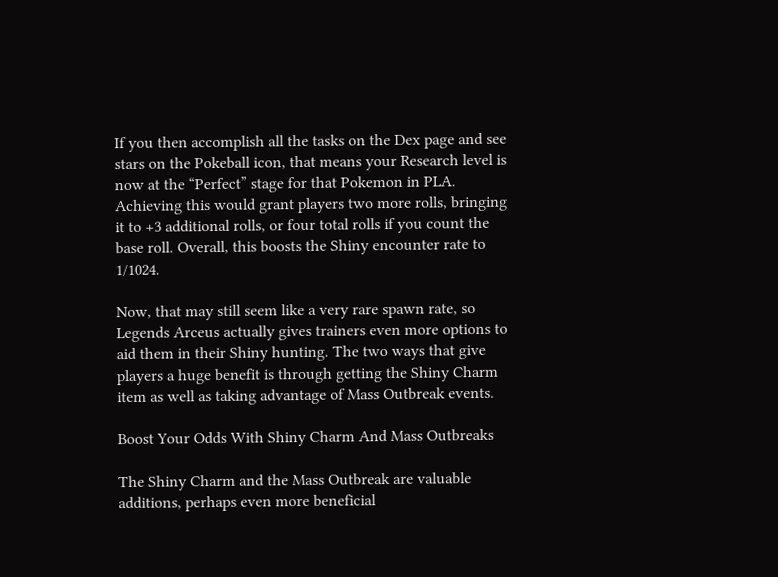If you then accomplish all the tasks on the Dex page and see stars on the Pokeball icon, that means your Research level is now at the “Perfect” stage for that Pokemon in PLA. Achieving this would grant players two more rolls, bringing it to +3 additional rolls, or four total rolls if you count the base roll. Overall, this boosts the Shiny encounter rate to 1/1024.

Now, that may still seem like a very rare spawn rate, so Legends Arceus actually gives trainers even more options to aid them in their Shiny hunting. The two ways that give players a huge benefit is through getting the Shiny Charm item as well as taking advantage of Mass Outbreak events.

Boost Your Odds With Shiny Charm And Mass Outbreaks

The Shiny Charm and the Mass Outbreak are valuable additions, perhaps even more beneficial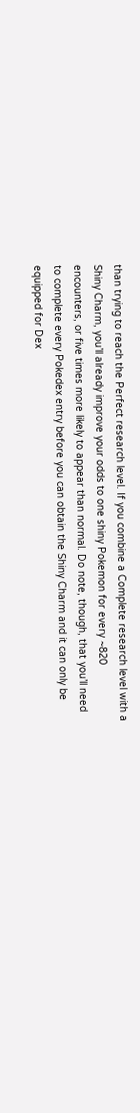than trying to reach the Perfect research level. If you combine a Complete research level with a Shiny Charm, you’ll already improve your odds to one shiny Pokemon for every ~820 encounters, or five times more likely to appear than normal. Do note, though, that you’ll need to complete every Pokedex entry before you can obtain the Shiny Charm and it can only be equipped for Dex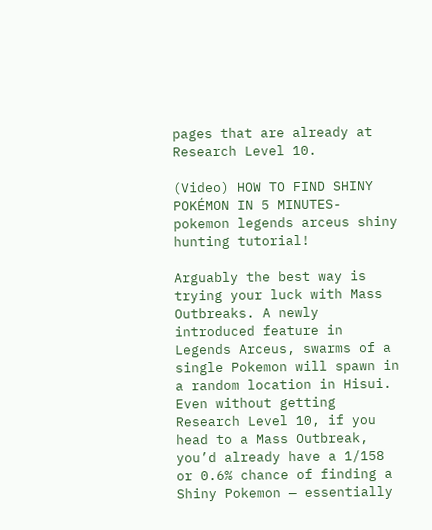pages that are already at Research Level 10.

(Video) HOW TO FIND SHINY POKÉMON IN 5 MINUTES- pokemon legends arceus shiny hunting tutorial!

Arguably the best way is trying your luck with Mass Outbreaks. A newly introduced feature in Legends Arceus, swarms of a single Pokemon will spawn in a random location in Hisui. Even without getting Research Level 10, if you head to a Mass Outbreak, you’d already have a 1/158 or 0.6% chance of finding a Shiny Pokemon — essentially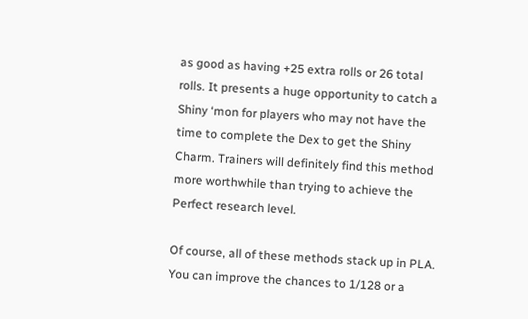as good as having +25 extra rolls or 26 total rolls. It presents a huge opportunity to catch a Shiny ‘mon for players who may not have the time to complete the Dex to get the Shiny Charm. Trainers will definitely find this method more worthwhile than trying to achieve the Perfect research level.

Of course, all of these methods stack up in PLA. You can improve the chances to 1/128 or a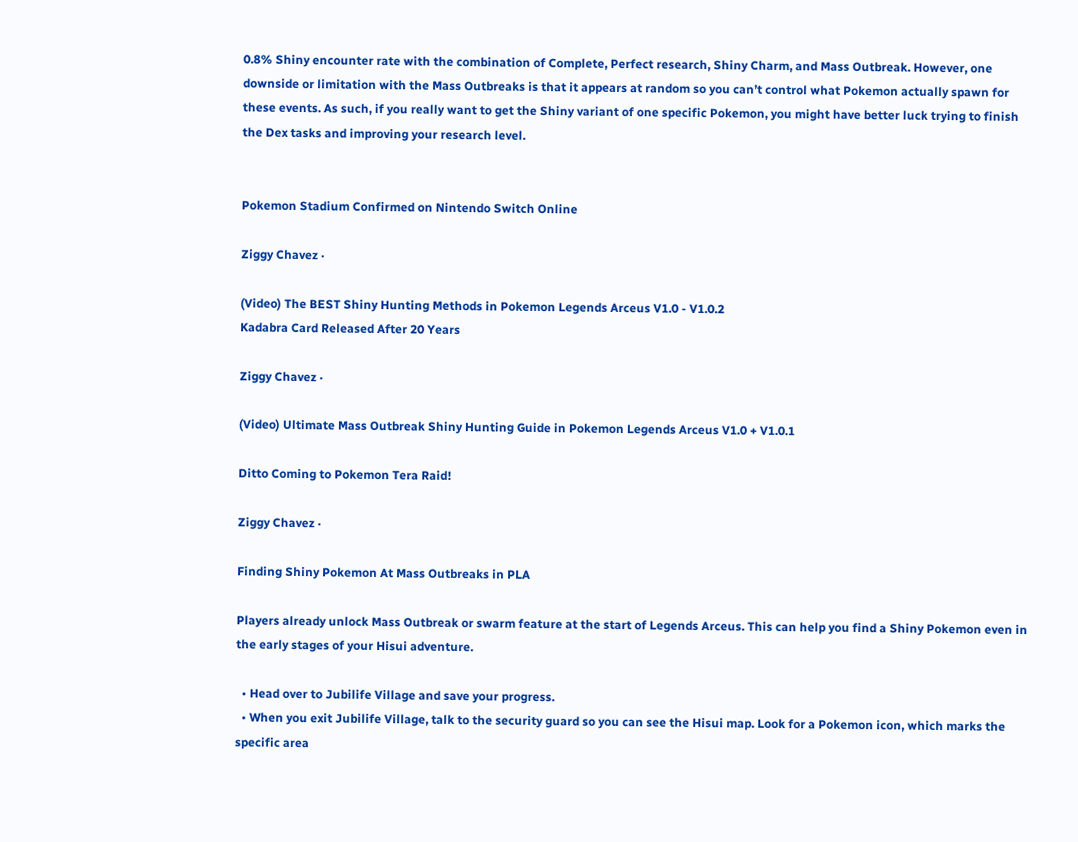0.8% Shiny encounter rate with the combination of Complete, Perfect research, Shiny Charm, and Mass Outbreak. However, one downside or limitation with the Mass Outbreaks is that it appears at random so you can’t control what Pokemon actually spawn for these events. As such, if you really want to get the Shiny variant of one specific Pokemon, you might have better luck trying to finish the Dex tasks and improving your research level.


Pokemon Stadium Confirmed on Nintendo Switch Online

Ziggy Chavez ·

(Video) The BEST Shiny Hunting Methods in Pokemon Legends Arceus V1.0 - V1.0.2
Kadabra Card Released After 20 Years

Ziggy Chavez ·

(Video) Ultimate Mass Outbreak Shiny Hunting Guide in Pokemon Legends Arceus V1.0 + V1.0.1

Ditto Coming to Pokemon Tera Raid!

Ziggy Chavez ·

Finding Shiny Pokemon At Mass Outbreaks in PLA

Players already unlock Mass Outbreak or swarm feature at the start of Legends Arceus. This can help you find a Shiny Pokemon even in the early stages of your Hisui adventure.

  • Head over to Jubilife Village and save your progress.
  • When you exit Jubilife Village, talk to the security guard so you can see the Hisui map. Look for a Pokemon icon, which marks the specific area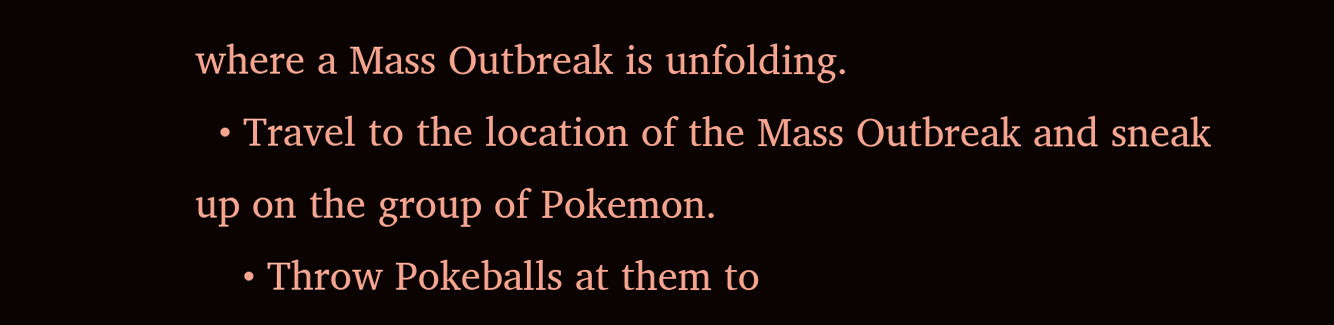where a Mass Outbreak is unfolding.
  • Travel to the location of the Mass Outbreak and sneak up on the group of Pokemon.
    • Throw Pokeballs at them to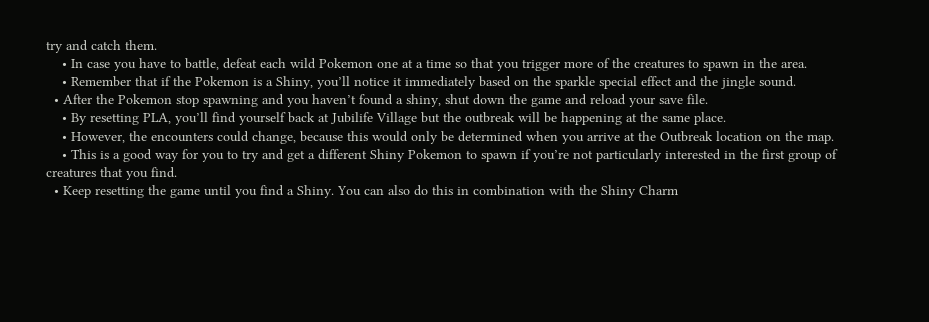try and catch them.
    • In case you have to battle, defeat each wild Pokemon one at a time so that you trigger more of the creatures to spawn in the area.
    • Remember that if the Pokemon is a Shiny, you’ll notice it immediately based on the sparkle special effect and the jingle sound.
  • After the Pokemon stop spawning and you haven’t found a shiny, shut down the game and reload your save file.
    • By resetting PLA, you’ll find yourself back at Jubilife Village but the outbreak will be happening at the same place.
    • However, the encounters could change, because this would only be determined when you arrive at the Outbreak location on the map.
    • This is a good way for you to try and get a different Shiny Pokemon to spawn if you’re not particularly interested in the first group of creatures that you find.
  • Keep resetting the game until you find a Shiny. You can also do this in combination with the Shiny Charm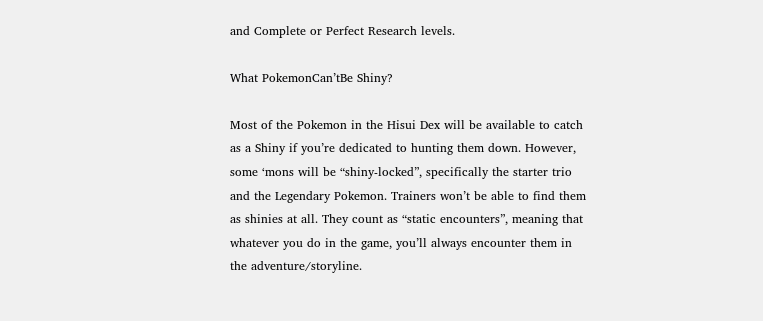and Complete or Perfect Research levels.

What PokemonCan’tBe Shiny?

Most of the Pokemon in the Hisui Dex will be available to catch as a Shiny if you’re dedicated to hunting them down. However, some ‘mons will be “shiny-locked”, specifically the starter trio and the Legendary Pokemon. Trainers won’t be able to find them as shinies at all. They count as “static encounters”, meaning that whatever you do in the game, you’ll always encounter them in the adventure/storyline.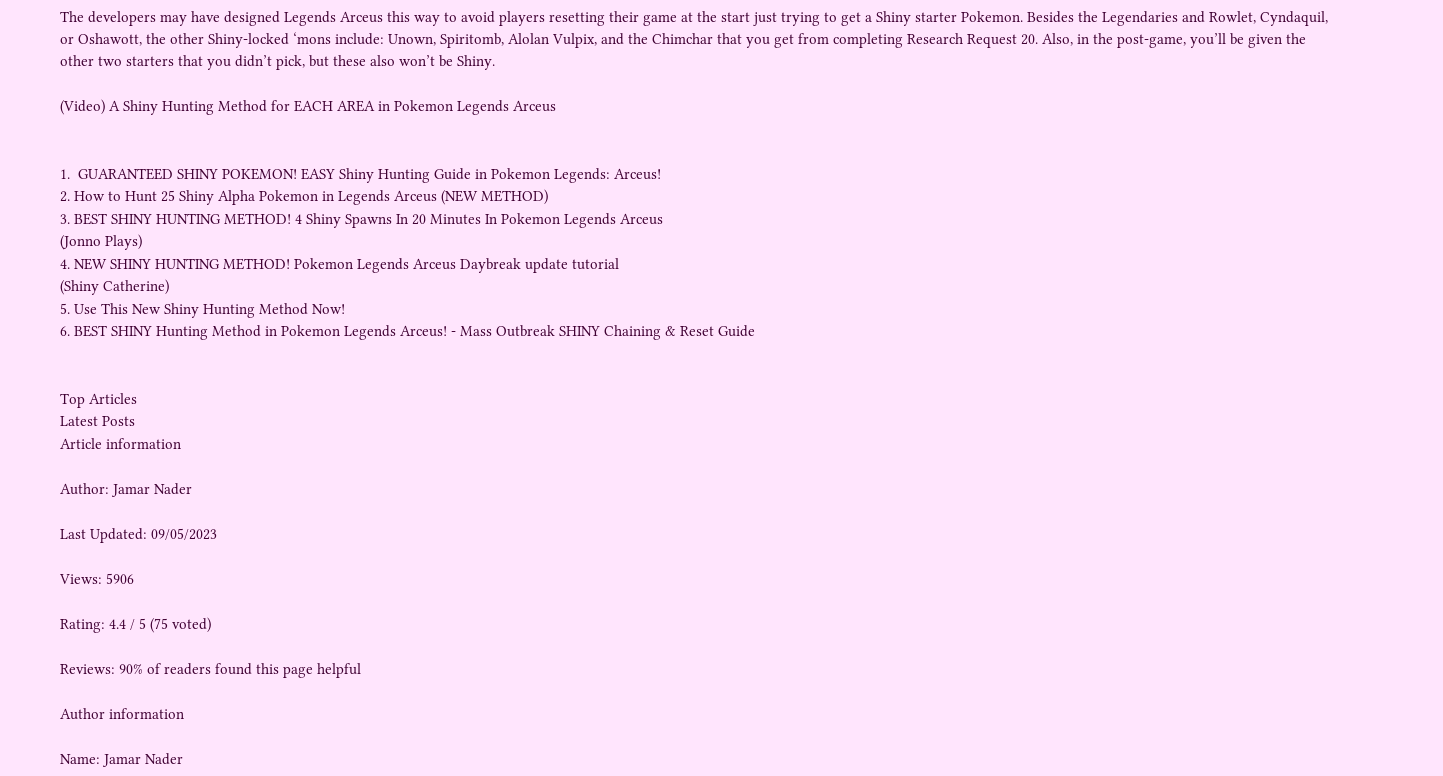The developers may have designed Legends Arceus this way to avoid players resetting their game at the start just trying to get a Shiny starter Pokemon. Besides the Legendaries and Rowlet, Cyndaquil, or Oshawott, the other Shiny-locked ‘mons include: Unown, Spiritomb, Alolan Vulpix, and the Chimchar that you get from completing Research Request 20. Also, in the post-game, you’ll be given the other two starters that you didn’t pick, but these also won’t be Shiny.

(Video) A Shiny Hunting Method for EACH AREA in Pokemon Legends Arceus


1.  GUARANTEED SHINY POKEMON! EASY Shiny Hunting Guide in Pokemon Legends: Arceus!
2. How to Hunt 25 Shiny Alpha Pokemon in Legends Arceus (NEW METHOD)
3. BEST SHINY HUNTING METHOD! 4 Shiny Spawns In 20 Minutes In Pokemon Legends Arceus
(Jonno Plays)
4. NEW SHINY HUNTING METHOD! Pokemon Legends Arceus Daybreak update tutorial
(Shiny Catherine)
5. Use This New Shiny Hunting Method Now!
6. BEST SHINY Hunting Method in Pokemon Legends Arceus! - Mass Outbreak SHINY Chaining & Reset Guide


Top Articles
Latest Posts
Article information

Author: Jamar Nader

Last Updated: 09/05/2023

Views: 5906

Rating: 4.4 / 5 (75 voted)

Reviews: 90% of readers found this page helpful

Author information

Name: Jamar Nader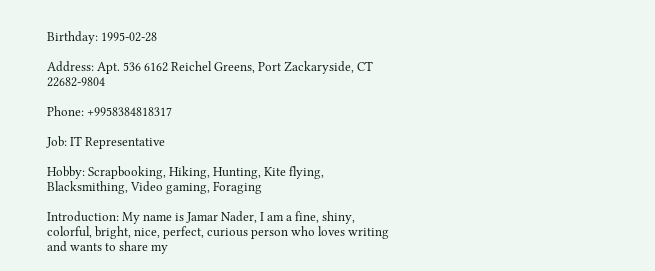Birthday: 1995-02-28

Address: Apt. 536 6162 Reichel Greens, Port Zackaryside, CT 22682-9804

Phone: +9958384818317

Job: IT Representative

Hobby: Scrapbooking, Hiking, Hunting, Kite flying, Blacksmithing, Video gaming, Foraging

Introduction: My name is Jamar Nader, I am a fine, shiny, colorful, bright, nice, perfect, curious person who loves writing and wants to share my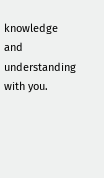knowledge and understanding with you.